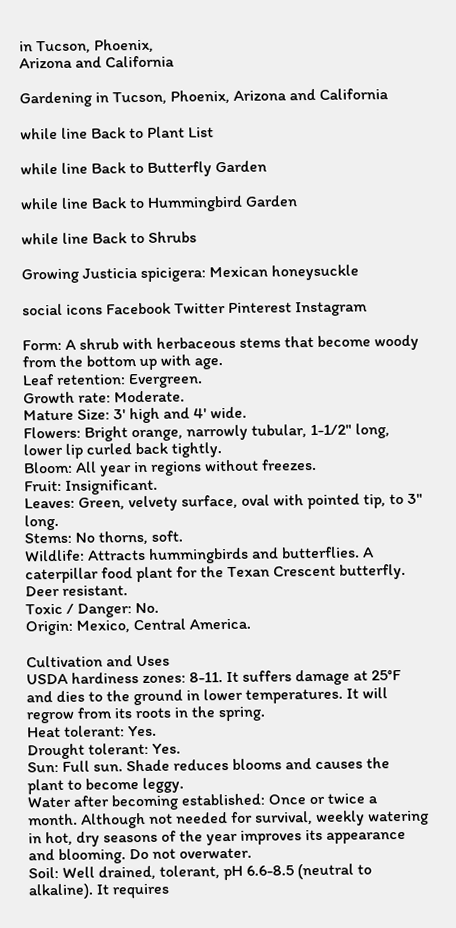in Tucson, Phoenix,
Arizona and California

Gardening in Tucson, Phoenix, Arizona and California

while line Back to Plant List

while line Back to Butterfly Garden

while line Back to Hummingbird Garden

while line Back to Shrubs

Growing Justicia spicigera: Mexican honeysuckle

social icons Facebook Twitter Pinterest Instagram

Form: A shrub with herbaceous stems that become woody from the bottom up with age.
Leaf retention: Evergreen.
Growth rate: Moderate.
Mature Size: 3' high and 4' wide.
Flowers: Bright orange, narrowly tubular, 1-1/2" long, lower lip curled back tightly.
Bloom: All year in regions without freezes.
Fruit: Insignificant.
Leaves: Green, velvety surface, oval with pointed tip, to 3" long.
Stems: No thorns, soft.
Wildlife: Attracts hummingbirds and butterflies. A caterpillar food plant for the Texan Crescent butterfly. Deer resistant.
Toxic / Danger: No.
Origin: Mexico, Central America.

Cultivation and Uses
USDA hardiness zones: 8-11. It suffers damage at 25°F and dies to the ground in lower temperatures. It will regrow from its roots in the spring.
Heat tolerant: Yes.
Drought tolerant: Yes.
Sun: Full sun. Shade reduces blooms and causes the plant to become leggy.
Water after becoming established: Once or twice a month. Although not needed for survival, weekly watering in hot, dry seasons of the year improves its appearance and blooming. Do not overwater.
Soil: Well drained, tolerant, pH 6.6-8.5 (neutral to alkaline). It requires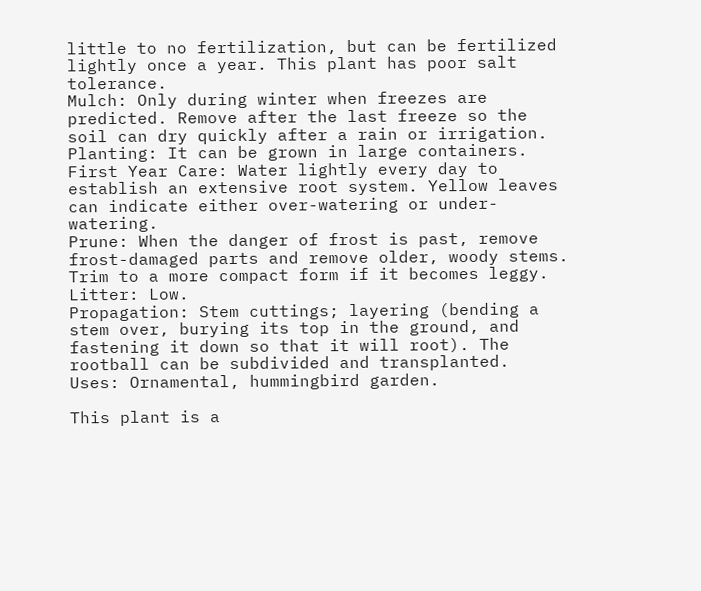little to no fertilization, but can be fertilized lightly once a year. This plant has poor salt tolerance.
Mulch: Only during winter when freezes are predicted. Remove after the last freeze so the soil can dry quickly after a rain or irrigation.
Planting: It can be grown in large containers.
First Year Care: Water lightly every day to establish an extensive root system. Yellow leaves can indicate either over-watering or under-watering.
Prune: When the danger of frost is past, remove frost-damaged parts and remove older, woody stems. Trim to a more compact form if it becomes leggy.
Litter: Low.
Propagation: Stem cuttings; layering (bending a stem over, burying its top in the ground, and fastening it down so that it will root). The rootball can be subdivided and transplanted.
Uses: Ornamental, hummingbird garden.

This plant is a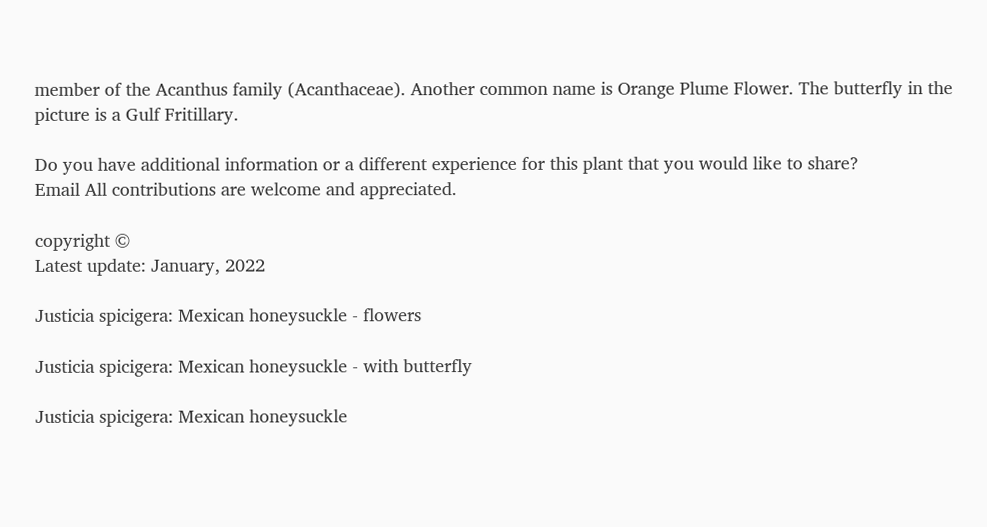member of the Acanthus family (Acanthaceae). Another common name is Orange Plume Flower. The butterfly in the picture is a Gulf Fritillary.

Do you have additional information or a different experience for this plant that you would like to share?
Email All contributions are welcome and appreciated.

copyright ©
Latest update: January, 2022

Justicia spicigera: Mexican honeysuckle - flowers

Justicia spicigera: Mexican honeysuckle - with butterfly

Justicia spicigera: Mexican honeysuckle